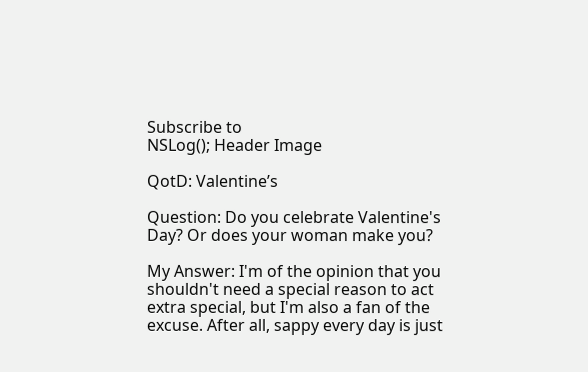Subscribe to
NSLog(); Header Image

QotD: Valentine’s

Question: Do you celebrate Valentine's Day? Or does your woman make you?

My Answer: I'm of the opinion that you shouldn't need a special reason to act extra special, but I'm also a fan of the excuse. After all, sappy every day is just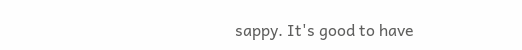sappy. It's good to have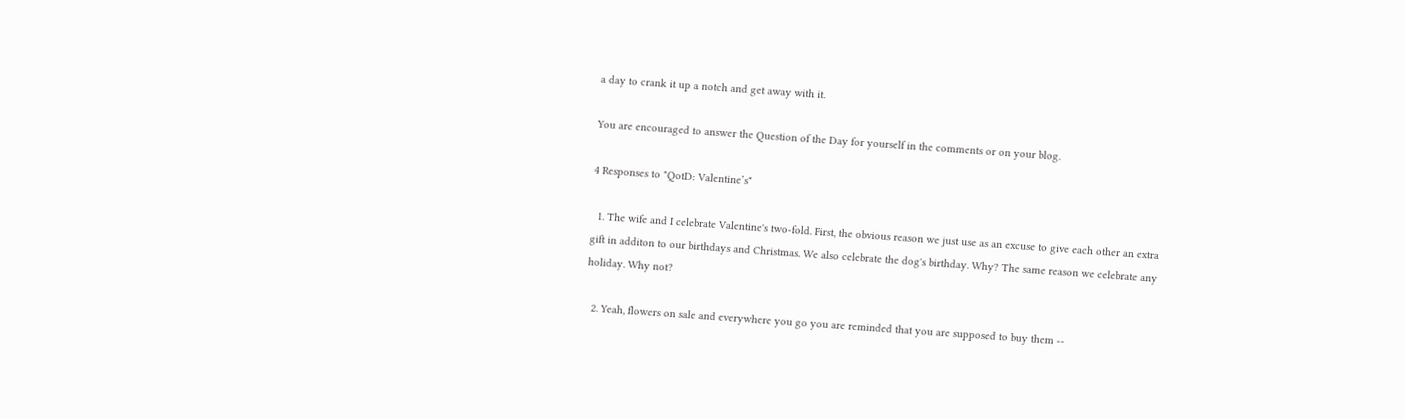a day to crank it up a notch and get away with it.

You are encouraged to answer the Question of the Day for yourself in the comments or on your blog.

4 Responses to "QotD: Valentine’s"

  1. The wife and I celebrate Valentine's two-fold. First, the obvious reason we just use as an excuse to give each other an extra gift in additon to our birthdays and Christmas. We also celebrate the dog's birthday. Why? The same reason we celebrate any holiday. Why not?

  2. Yeah, flowers on sale and everywhere you go you are reminded that you are supposed to buy them --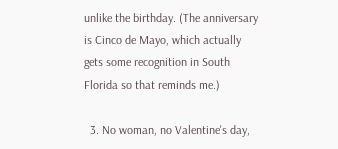unlike the birthday. (The anniversary is Cinco de Mayo, which actually gets some recognition in South Florida so that reminds me.)

  3. No woman, no Valentine's day,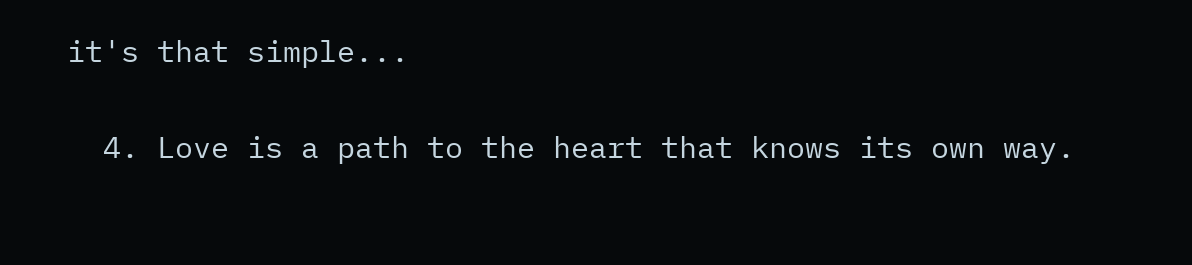it's that simple...

  4. Love is a path to the heart that knows its own way.